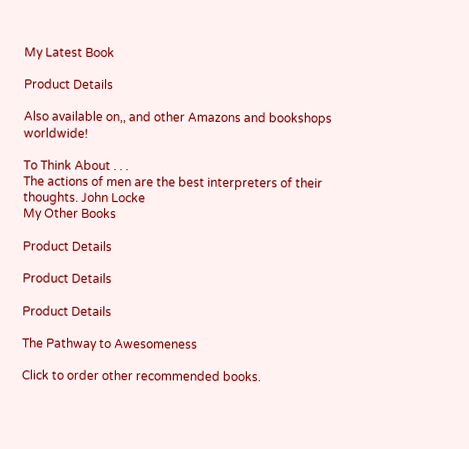My Latest Book

Product Details

Also available on,, and other Amazons and bookshops worldwide!

To Think About . . .
The actions of men are the best interpreters of their thoughts. John Locke
My Other Books

Product Details

Product Details

Product Details

The Pathway to Awesomeness

Click to order other recommended books.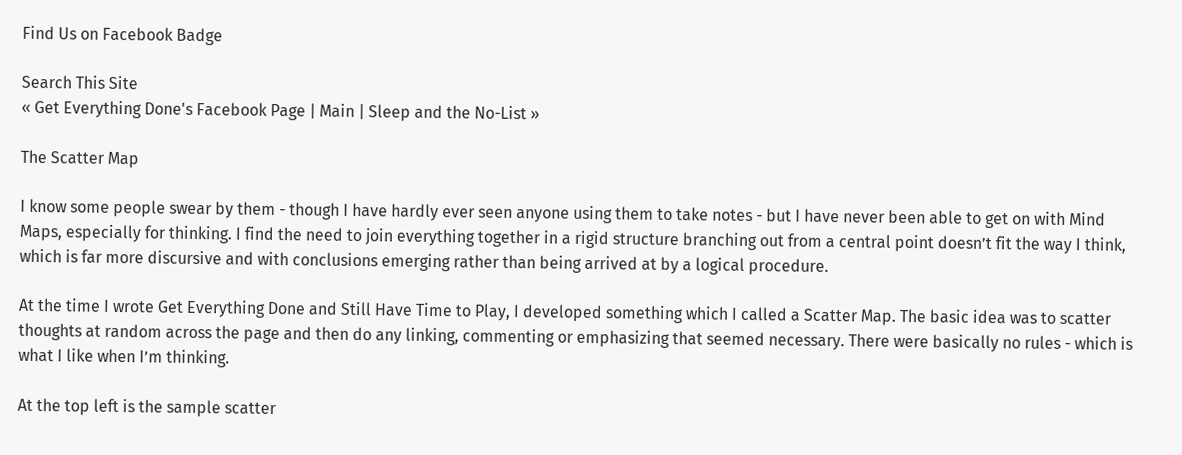Find Us on Facebook Badge

Search This Site
« Get Everything Done's Facebook Page | Main | Sleep and the No-List »

The Scatter Map

I know some people swear by them - though I have hardly ever seen anyone using them to take notes - but I have never been able to get on with Mind Maps, especially for thinking. I find the need to join everything together in a rigid structure branching out from a central point doesn’t fit the way I think, which is far more discursive and with conclusions emerging rather than being arrived at by a logical procedure.

At the time I wrote Get Everything Done and Still Have Time to Play, I developed something which I called a Scatter Map. The basic idea was to scatter thoughts at random across the page and then do any linking, commenting or emphasizing that seemed necessary. There were basically no rules - which is what I like when I’m thinking.

At the top left is the sample scatter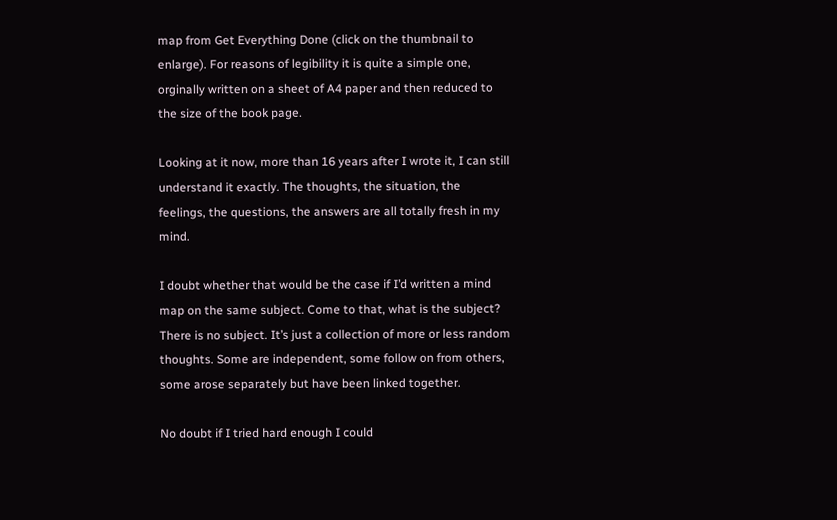map from Get Everything Done (click on the thumbnail to enlarge). For reasons of legibility it is quite a simple one, orginally written on a sheet of A4 paper and then reduced to the size of the book page.

Looking at it now, more than 16 years after I wrote it, I can still understand it exactly. The thoughts, the situation, the feelings, the questions, the answers are all totally fresh in my mind.

I doubt whether that would be the case if I’d written a mind map on the same subject. Come to that, what is the subject? There is no subject. It’s just a collection of more or less random thoughts. Some are independent, some follow on from others, some arose separately but have been linked together.

No doubt if I tried hard enough I could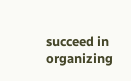succeed in organizing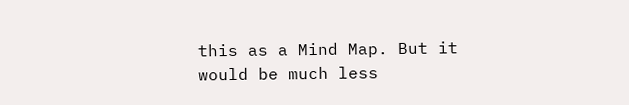this as a Mind Map. But it would be much less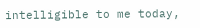intelligible to me today,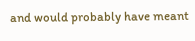and would probably have meant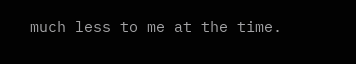much less to me at the time.